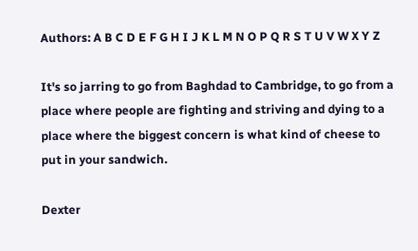Authors: A B C D E F G H I J K L M N O P Q R S T U V W X Y Z

It's so jarring to go from Baghdad to Cambridge, to go from a place where people are fighting and striving and dying to a place where the biggest concern is what kind of cheese to put in your sandwich.

Dexter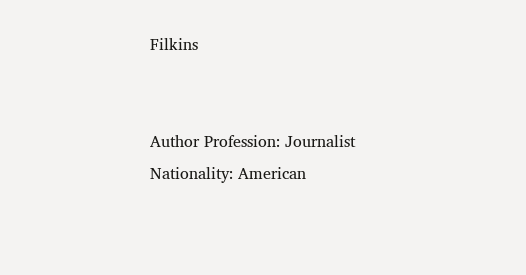Filkins


Author Profession: Journalist
Nationality: American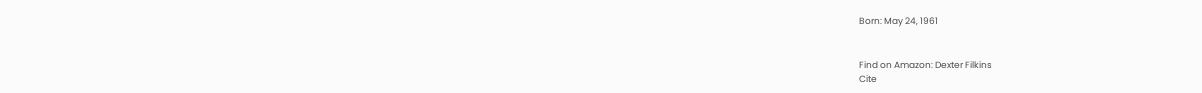Born: May 24, 1961


Find on Amazon: Dexter Filkins
Cite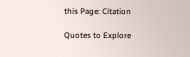this Page: Citation

Quotes to Explore